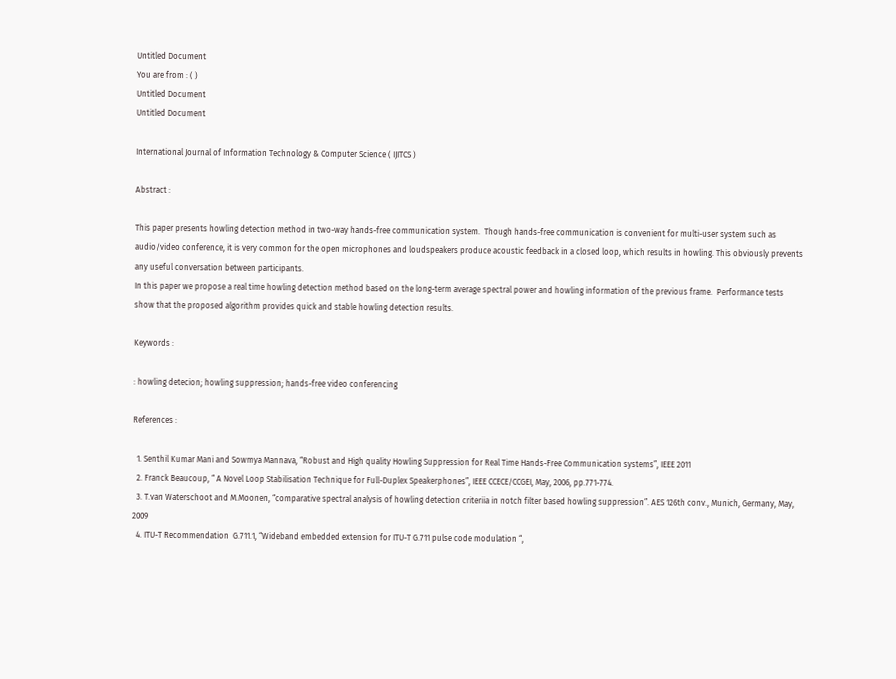Untitled Document
You are from : ( )
Untitled Document
Untitled Document

International Journal of Information Technology & Computer Science ( IJITCS )

Abstract :

This paper presents howling detection method in two-way hands-free communication system.  Though hands-free communication is convenient for multi-user system such as audio/video conference, it is very common for the open microphones and loudspeakers produce acoustic feedback in a closed loop, which results in howling. This obviously prevents any useful conversation between participants.
In this paper we propose a real time howling detection method based on the long-term average spectral power and howling information of the previous frame.  Performance tests show that the proposed algorithm provides quick and stable howling detection results.

Keywords :

: howling detecion; howling suppression; hands-free video conferencing

References :

  1. Senthil Kumar Mani and Sowmya Mannava, “Robust and High quality Howling Suppression for Real Time Hands-Free Communication systems”, IEEE 2011
  2. Franck Beaucoup, “ A Novel Loop Stabilisation Technique for Full-Duplex Speakerphones”, IEEE CCECE/CCGEI, May, 2006, pp.771-774.
  3. T.van Waterschoot and M.Moonen, “comparative spectral analysis of howling detection criteriia in notch filter based howling suppression”. AES 126th conv., Munich, Germany, May, 2009
  4. ITU-T Recommendation  G.711.1, “Wideband embedded extension for ITU-T G.711 pulse code modulation “,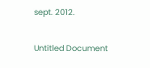sept. 2012.

Untitled Document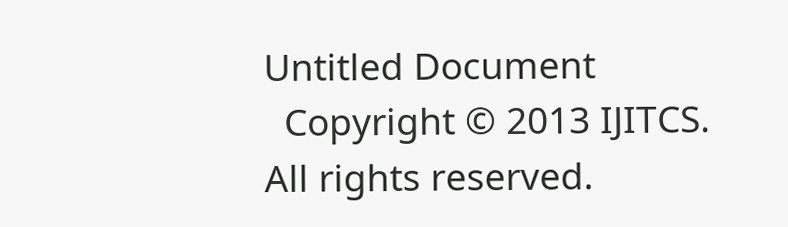Untitled Document
  Copyright © 2013 IJITCS.  All rights reserved.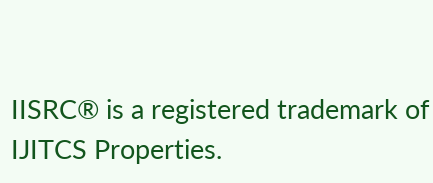IISRC® is a registered trademark of IJITCS Properties.